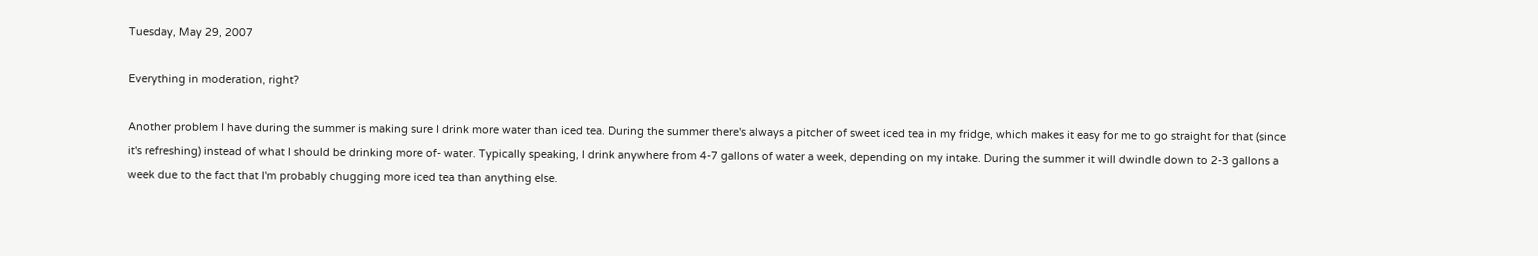Tuesday, May 29, 2007

Everything in moderation, right?

Another problem I have during the summer is making sure I drink more water than iced tea. During the summer there's always a pitcher of sweet iced tea in my fridge, which makes it easy for me to go straight for that (since it's refreshing) instead of what I should be drinking more of- water. Typically speaking, I drink anywhere from 4-7 gallons of water a week, depending on my intake. During the summer it will dwindle down to 2-3 gallons a week due to the fact that I'm probably chugging more iced tea than anything else.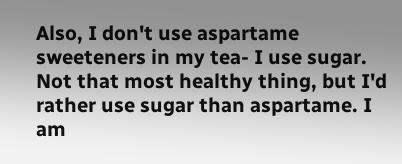Also, I don't use aspartame sweeteners in my tea- I use sugar. Not that most healthy thing, but I'd rather use sugar than aspartame. I am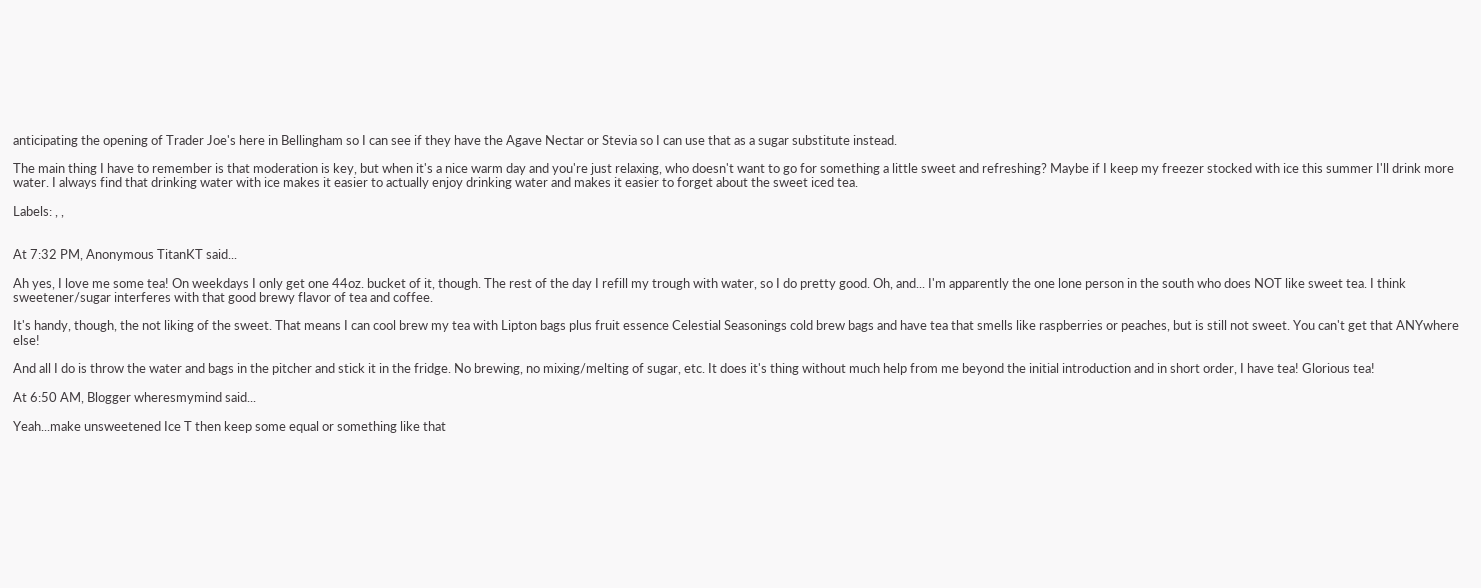anticipating the opening of Trader Joe's here in Bellingham so I can see if they have the Agave Nectar or Stevia so I can use that as a sugar substitute instead.

The main thing I have to remember is that moderation is key, but when it's a nice warm day and you're just relaxing, who doesn't want to go for something a little sweet and refreshing? Maybe if I keep my freezer stocked with ice this summer I'll drink more water. I always find that drinking water with ice makes it easier to actually enjoy drinking water and makes it easier to forget about the sweet iced tea.

Labels: , ,


At 7:32 PM, Anonymous TitanKT said...

Ah yes, I love me some tea! On weekdays I only get one 44oz. bucket of it, though. The rest of the day I refill my trough with water, so I do pretty good. Oh, and... I'm apparently the one lone person in the south who does NOT like sweet tea. I think sweetener/sugar interferes with that good brewy flavor of tea and coffee.

It's handy, though, the not liking of the sweet. That means I can cool brew my tea with Lipton bags plus fruit essence Celestial Seasonings cold brew bags and have tea that smells like raspberries or peaches, but is still not sweet. You can't get that ANYwhere else!

And all I do is throw the water and bags in the pitcher and stick it in the fridge. No brewing, no mixing/melting of sugar, etc. It does it's thing without much help from me beyond the initial introduction and in short order, I have tea! Glorious tea!

At 6:50 AM, Blogger wheresmymind said...

Yeah...make unsweetened Ice T then keep some equal or something like that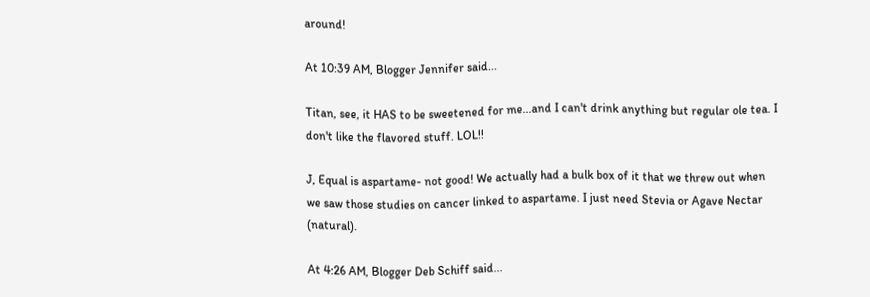around!

At 10:39 AM, Blogger Jennifer said...

Titan, see, it HAS to be sweetened for me...and I can't drink anything but regular ole tea. I don't like the flavored stuff. LOL!!

J, Equal is aspartame- not good! We actually had a bulk box of it that we threw out when we saw those studies on cancer linked to aspartame. I just need Stevia or Agave Nectar (natural).

At 4:26 AM, Blogger Deb Schiff said...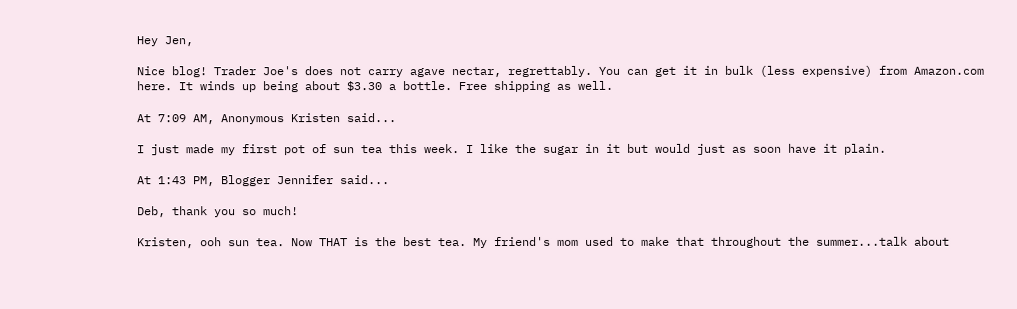Hey Jen,

Nice blog! Trader Joe's does not carry agave nectar, regrettably. You can get it in bulk (less expensive) from Amazon.com here. It winds up being about $3.30 a bottle. Free shipping as well.

At 7:09 AM, Anonymous Kristen said...

I just made my first pot of sun tea this week. I like the sugar in it but would just as soon have it plain.

At 1:43 PM, Blogger Jennifer said...

Deb, thank you so much!

Kristen, ooh sun tea. Now THAT is the best tea. My friend's mom used to make that throughout the summer...talk about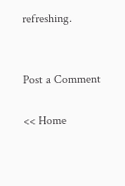refreshing.


Post a Comment

<< Home